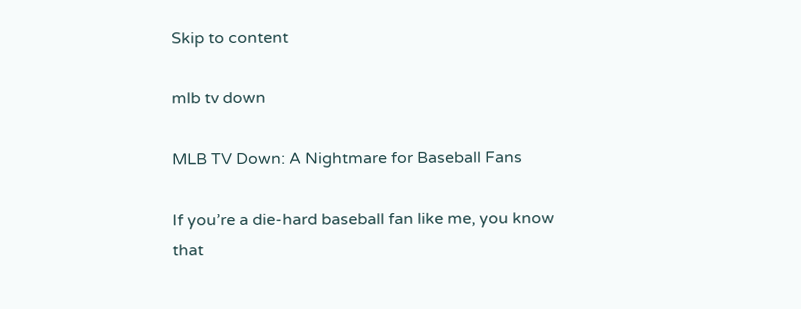Skip to content

mlb tv down

MLB TV Down: A Nightmare for Baseball Fans

If you’re a die-hard baseball fan like me, you know that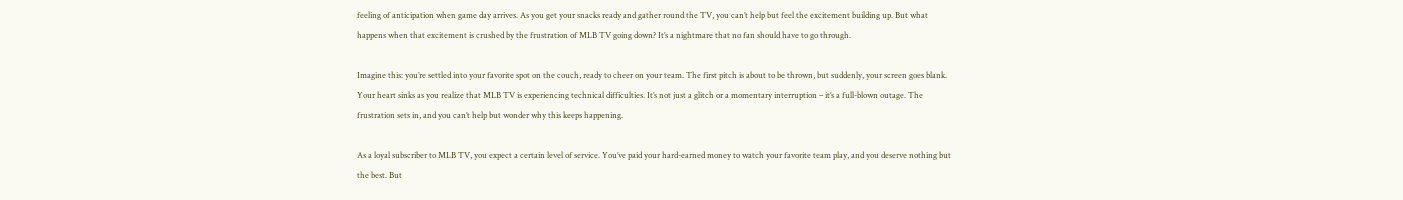feeling of anticipation when game day arrives. As you get your snacks ready and gather round the TV, you can’t help but feel the excitement building up. But what happens when that excitement is crushed by the frustration of MLB TV going down? It’s a nightmare that no fan should have to go through.

Imagine this: you’re settled into your favorite spot on the couch, ready to cheer on your team. The first pitch is about to be thrown, but suddenly, your screen goes blank. Your heart sinks as you realize that MLB TV is experiencing technical difficulties. It’s not just a glitch or a momentary interruption – it’s a full-blown outage. The frustration sets in, and you can’t help but wonder why this keeps happening.

As a loyal subscriber to MLB TV, you expect a certain level of service. You’ve paid your hard-earned money to watch your favorite team play, and you deserve nothing but the best. But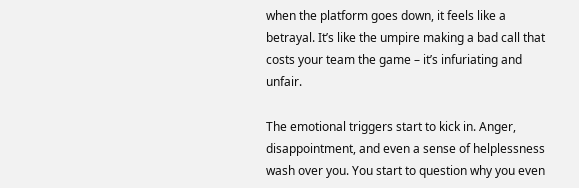when the platform goes down, it feels like a betrayal. It’s like the umpire making a bad call that costs your team the game – it’s infuriating and unfair.

The emotional triggers start to kick in. Anger, disappointment, and even a sense of helplessness wash over you. You start to question why you even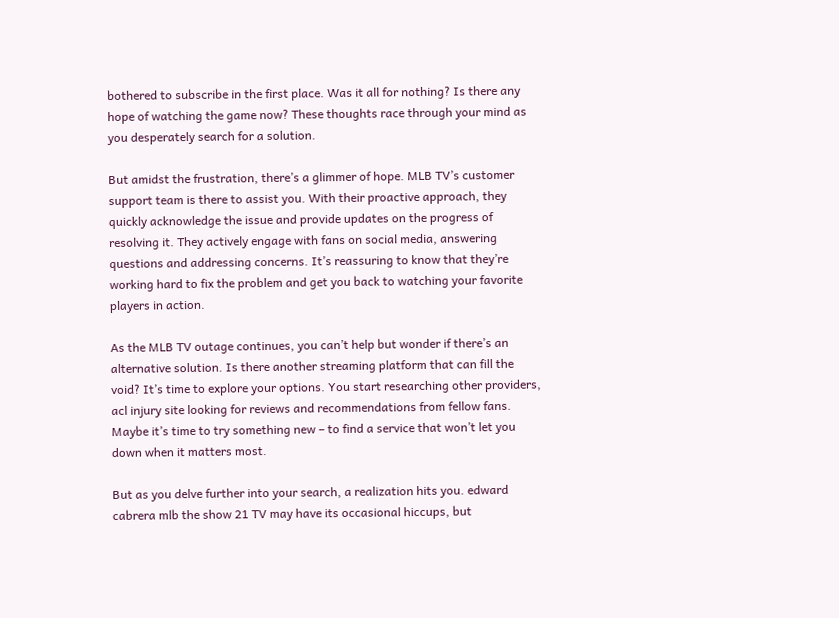bothered to subscribe in the first place. Was it all for nothing? Is there any hope of watching the game now? These thoughts race through your mind as you desperately search for a solution.

But amidst the frustration, there’s a glimmer of hope. MLB TV’s customer support team is there to assist you. With their proactive approach, they quickly acknowledge the issue and provide updates on the progress of resolving it. They actively engage with fans on social media, answering questions and addressing concerns. It’s reassuring to know that they’re working hard to fix the problem and get you back to watching your favorite players in action.

As the MLB TV outage continues, you can’t help but wonder if there’s an alternative solution. Is there another streaming platform that can fill the void? It’s time to explore your options. You start researching other providers, acl injury site looking for reviews and recommendations from fellow fans. Maybe it’s time to try something new – to find a service that won’t let you down when it matters most.

But as you delve further into your search, a realization hits you. edward cabrera mlb the show 21 TV may have its occasional hiccups, but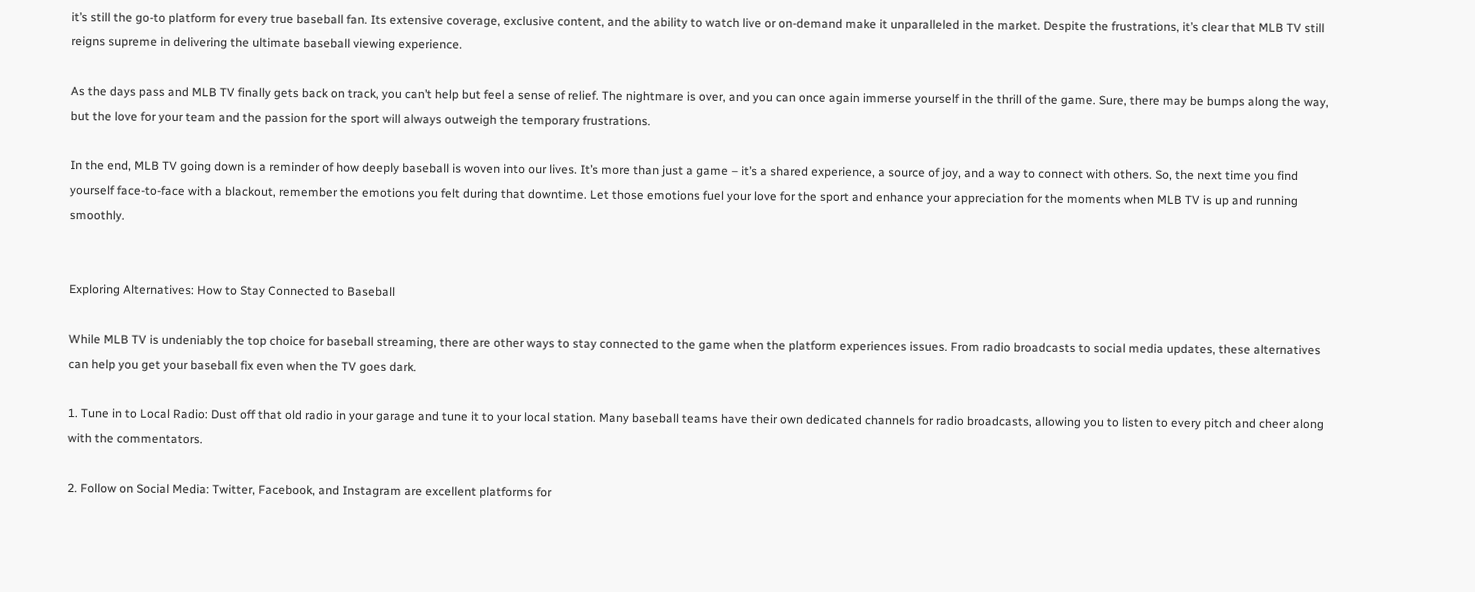it’s still the go-to platform for every true baseball fan. Its extensive coverage, exclusive content, and the ability to watch live or on-demand make it unparalleled in the market. Despite the frustrations, it’s clear that MLB TV still reigns supreme in delivering the ultimate baseball viewing experience.

As the days pass and MLB TV finally gets back on track, you can’t help but feel a sense of relief. The nightmare is over, and you can once again immerse yourself in the thrill of the game. Sure, there may be bumps along the way, but the love for your team and the passion for the sport will always outweigh the temporary frustrations.

In the end, MLB TV going down is a reminder of how deeply baseball is woven into our lives. It’s more than just a game – it’s a shared experience, a source of joy, and a way to connect with others. So, the next time you find yourself face-to-face with a blackout, remember the emotions you felt during that downtime. Let those emotions fuel your love for the sport and enhance your appreciation for the moments when MLB TV is up and running smoothly.


Exploring Alternatives: How to Stay Connected to Baseball

While MLB TV is undeniably the top choice for baseball streaming, there are other ways to stay connected to the game when the platform experiences issues. From radio broadcasts to social media updates, these alternatives can help you get your baseball fix even when the TV goes dark.

1. Tune in to Local Radio: Dust off that old radio in your garage and tune it to your local station. Many baseball teams have their own dedicated channels for radio broadcasts, allowing you to listen to every pitch and cheer along with the commentators.

2. Follow on Social Media: Twitter, Facebook, and Instagram are excellent platforms for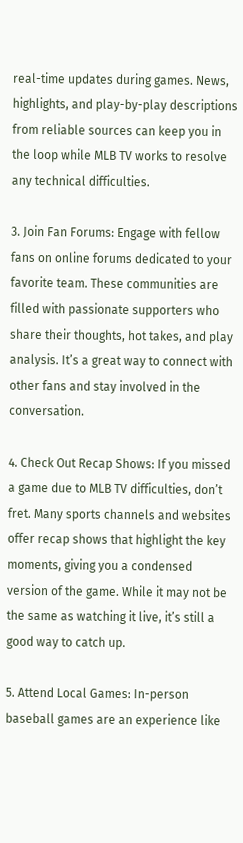real-time updates during games. News, highlights, and play-by-play descriptions from reliable sources can keep you in the loop while MLB TV works to resolve any technical difficulties.

3. Join Fan Forums: Engage with fellow fans on online forums dedicated to your favorite team. These communities are filled with passionate supporters who share their thoughts, hot takes, and play analysis. It’s a great way to connect with other fans and stay involved in the conversation.

4. Check Out Recap Shows: If you missed a game due to MLB TV difficulties, don’t fret. Many sports channels and websites offer recap shows that highlight the key moments, giving you a condensed version of the game. While it may not be the same as watching it live, it’s still a good way to catch up.

5. Attend Local Games: In-person baseball games are an experience like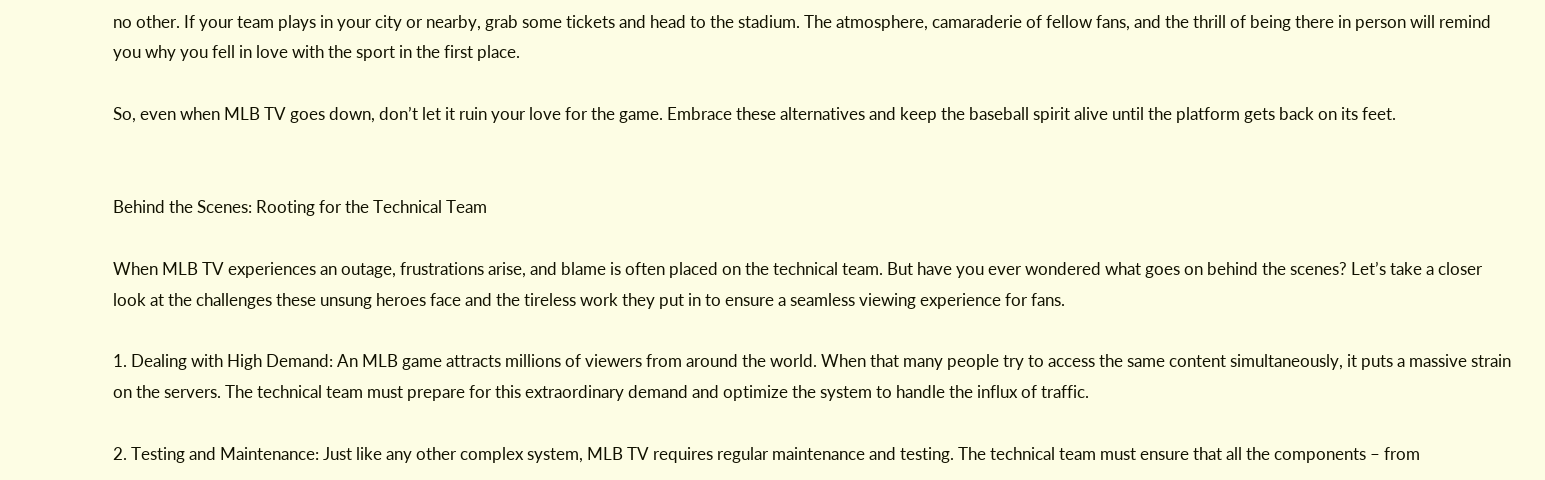no other. If your team plays in your city or nearby, grab some tickets and head to the stadium. The atmosphere, camaraderie of fellow fans, and the thrill of being there in person will remind you why you fell in love with the sport in the first place.

So, even when MLB TV goes down, don’t let it ruin your love for the game. Embrace these alternatives and keep the baseball spirit alive until the platform gets back on its feet.


Behind the Scenes: Rooting for the Technical Team

When MLB TV experiences an outage, frustrations arise, and blame is often placed on the technical team. But have you ever wondered what goes on behind the scenes? Let’s take a closer look at the challenges these unsung heroes face and the tireless work they put in to ensure a seamless viewing experience for fans.

1. Dealing with High Demand: An MLB game attracts millions of viewers from around the world. When that many people try to access the same content simultaneously, it puts a massive strain on the servers. The technical team must prepare for this extraordinary demand and optimize the system to handle the influx of traffic.

2. Testing and Maintenance: Just like any other complex system, MLB TV requires regular maintenance and testing. The technical team must ensure that all the components – from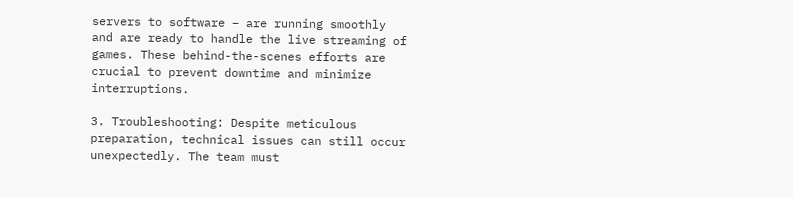servers to software – are running smoothly and are ready to handle the live streaming of games. These behind-the-scenes efforts are crucial to prevent downtime and minimize interruptions.

3. Troubleshooting: Despite meticulous preparation, technical issues can still occur unexpectedly. The team must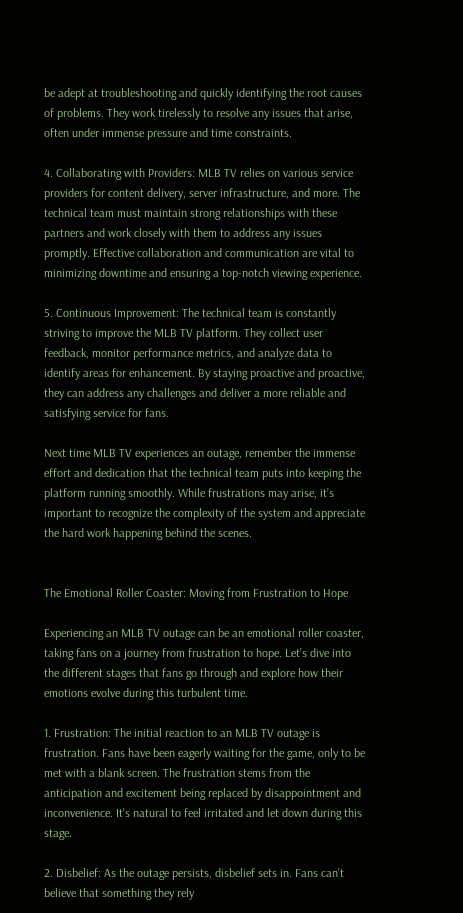be adept at troubleshooting and quickly identifying the root causes of problems. They work tirelessly to resolve any issues that arise, often under immense pressure and time constraints.

4. Collaborating with Providers: MLB TV relies on various service providers for content delivery, server infrastructure, and more. The technical team must maintain strong relationships with these partners and work closely with them to address any issues promptly. Effective collaboration and communication are vital to minimizing downtime and ensuring a top-notch viewing experience.

5. Continuous Improvement: The technical team is constantly striving to improve the MLB TV platform. They collect user feedback, monitor performance metrics, and analyze data to identify areas for enhancement. By staying proactive and proactive, they can address any challenges and deliver a more reliable and satisfying service for fans.

Next time MLB TV experiences an outage, remember the immense effort and dedication that the technical team puts into keeping the platform running smoothly. While frustrations may arise, it’s important to recognize the complexity of the system and appreciate the hard work happening behind the scenes.


The Emotional Roller Coaster: Moving from Frustration to Hope

Experiencing an MLB TV outage can be an emotional roller coaster, taking fans on a journey from frustration to hope. Let’s dive into the different stages that fans go through and explore how their emotions evolve during this turbulent time.

1. Frustration: The initial reaction to an MLB TV outage is frustration. Fans have been eagerly waiting for the game, only to be met with a blank screen. The frustration stems from the anticipation and excitement being replaced by disappointment and inconvenience. It’s natural to feel irritated and let down during this stage.

2. Disbelief: As the outage persists, disbelief sets in. Fans can’t believe that something they rely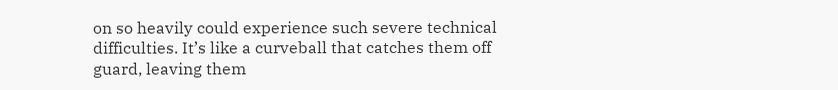on so heavily could experience such severe technical difficulties. It’s like a curveball that catches them off guard, leaving them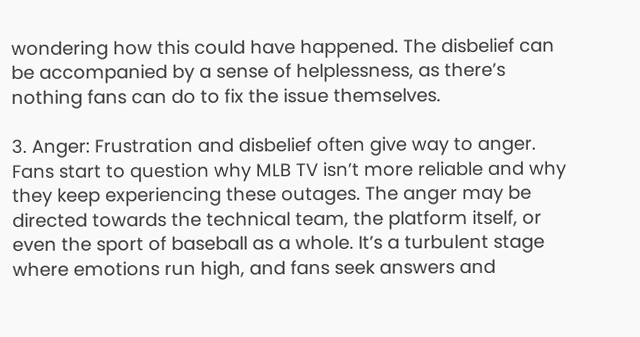wondering how this could have happened. The disbelief can be accompanied by a sense of helplessness, as there’s nothing fans can do to fix the issue themselves.

3. Anger: Frustration and disbelief often give way to anger. Fans start to question why MLB TV isn’t more reliable and why they keep experiencing these outages. The anger may be directed towards the technical team, the platform itself, or even the sport of baseball as a whole. It’s a turbulent stage where emotions run high, and fans seek answers and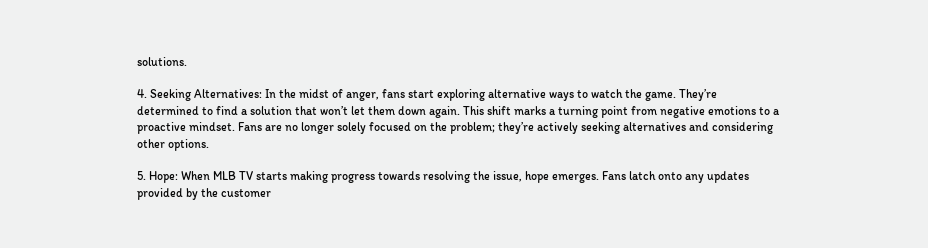solutions.

4. Seeking Alternatives: In the midst of anger, fans start exploring alternative ways to watch the game. They’re determined to find a solution that won’t let them down again. This shift marks a turning point from negative emotions to a proactive mindset. Fans are no longer solely focused on the problem; they’re actively seeking alternatives and considering other options.

5. Hope: When MLB TV starts making progress towards resolving the issue, hope emerges. Fans latch onto any updates provided by the customer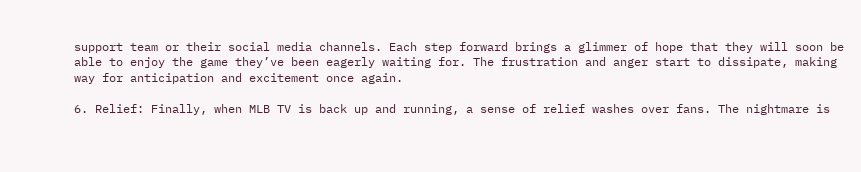support team or their social media channels. Each step forward brings a glimmer of hope that they will soon be able to enjoy the game they’ve been eagerly waiting for. The frustration and anger start to dissipate, making way for anticipation and excitement once again.

6. Relief: Finally, when MLB TV is back up and running, a sense of relief washes over fans. The nightmare is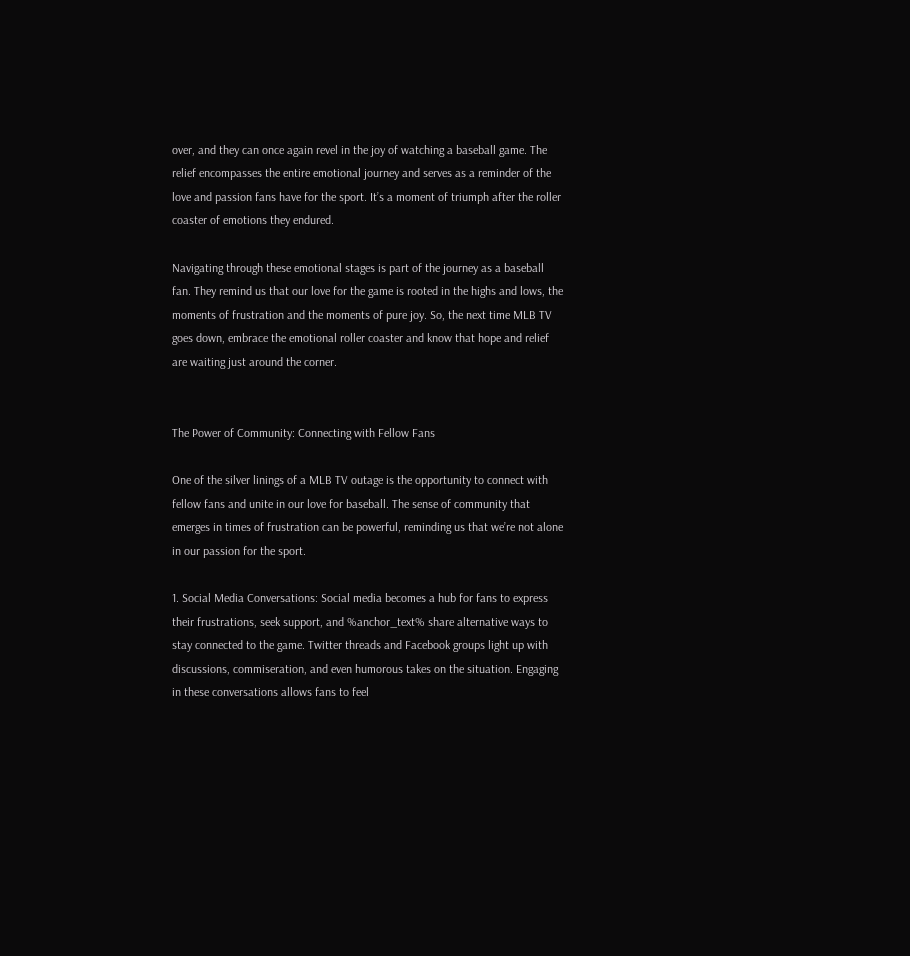over, and they can once again revel in the joy of watching a baseball game. The relief encompasses the entire emotional journey and serves as a reminder of the love and passion fans have for the sport. It’s a moment of triumph after the roller coaster of emotions they endured.

Navigating through these emotional stages is part of the journey as a baseball fan. They remind us that our love for the game is rooted in the highs and lows, the moments of frustration and the moments of pure joy. So, the next time MLB TV goes down, embrace the emotional roller coaster and know that hope and relief are waiting just around the corner.


The Power of Community: Connecting with Fellow Fans

One of the silver linings of a MLB TV outage is the opportunity to connect with fellow fans and unite in our love for baseball. The sense of community that emerges in times of frustration can be powerful, reminding us that we’re not alone in our passion for the sport.

1. Social Media Conversations: Social media becomes a hub for fans to express their frustrations, seek support, and %anchor_text% share alternative ways to stay connected to the game. Twitter threads and Facebook groups light up with discussions, commiseration, and even humorous takes on the situation. Engaging in these conversations allows fans to feel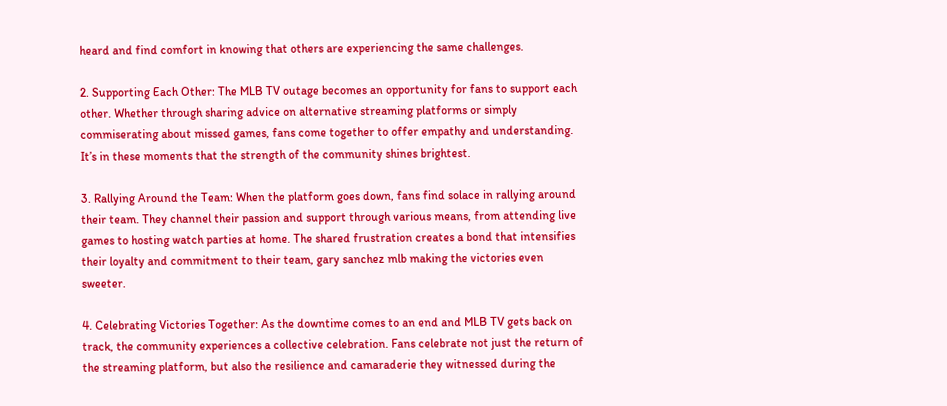heard and find comfort in knowing that others are experiencing the same challenges.

2. Supporting Each Other: The MLB TV outage becomes an opportunity for fans to support each other. Whether through sharing advice on alternative streaming platforms or simply commiserating about missed games, fans come together to offer empathy and understanding. It’s in these moments that the strength of the community shines brightest.

3. Rallying Around the Team: When the platform goes down, fans find solace in rallying around their team. They channel their passion and support through various means, from attending live games to hosting watch parties at home. The shared frustration creates a bond that intensifies their loyalty and commitment to their team, gary sanchez mlb making the victories even sweeter.

4. Celebrating Victories Together: As the downtime comes to an end and MLB TV gets back on track, the community experiences a collective celebration. Fans celebrate not just the return of the streaming platform, but also the resilience and camaraderie they witnessed during the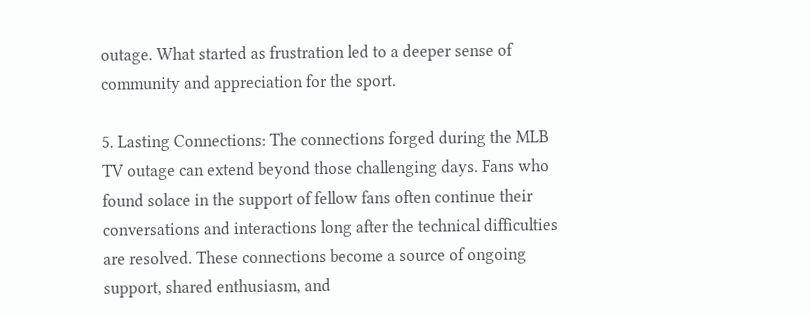outage. What started as frustration led to a deeper sense of community and appreciation for the sport.

5. Lasting Connections: The connections forged during the MLB TV outage can extend beyond those challenging days. Fans who found solace in the support of fellow fans often continue their conversations and interactions long after the technical difficulties are resolved. These connections become a source of ongoing support, shared enthusiasm, and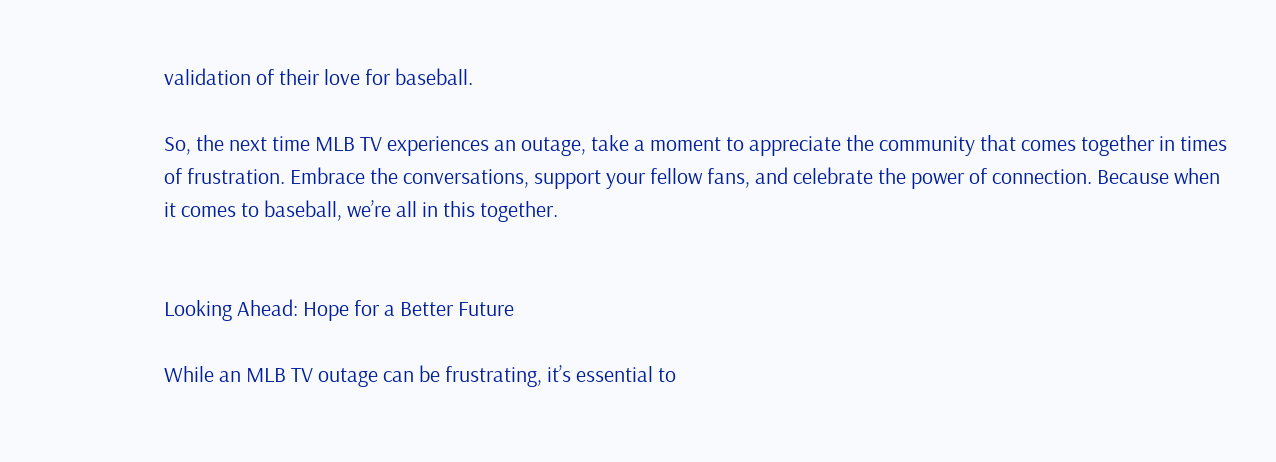validation of their love for baseball.

So, the next time MLB TV experiences an outage, take a moment to appreciate the community that comes together in times of frustration. Embrace the conversations, support your fellow fans, and celebrate the power of connection. Because when it comes to baseball, we’re all in this together.


Looking Ahead: Hope for a Better Future

While an MLB TV outage can be frustrating, it’s essential to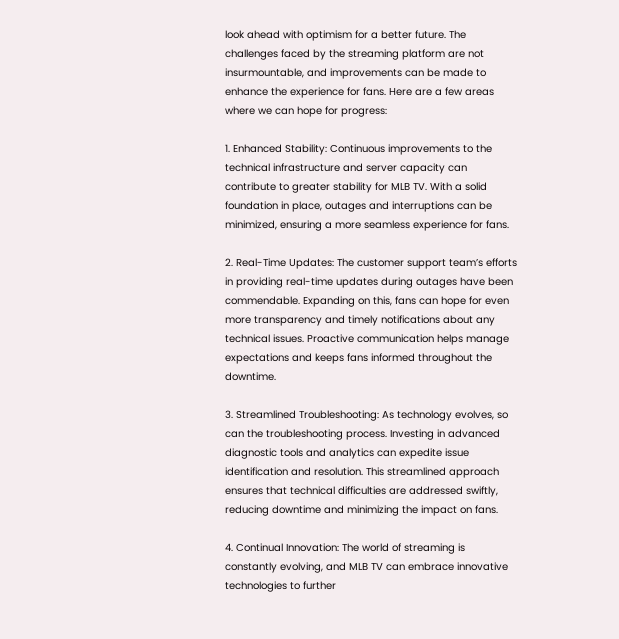look ahead with optimism for a better future. The challenges faced by the streaming platform are not insurmountable, and improvements can be made to enhance the experience for fans. Here are a few areas where we can hope for progress:

1. Enhanced Stability: Continuous improvements to the technical infrastructure and server capacity can contribute to greater stability for MLB TV. With a solid foundation in place, outages and interruptions can be minimized, ensuring a more seamless experience for fans.

2. Real-Time Updates: The customer support team’s efforts in providing real-time updates during outages have been commendable. Expanding on this, fans can hope for even more transparency and timely notifications about any technical issues. Proactive communication helps manage expectations and keeps fans informed throughout the downtime.

3. Streamlined Troubleshooting: As technology evolves, so can the troubleshooting process. Investing in advanced diagnostic tools and analytics can expedite issue identification and resolution. This streamlined approach ensures that technical difficulties are addressed swiftly, reducing downtime and minimizing the impact on fans.

4. Continual Innovation: The world of streaming is constantly evolving, and MLB TV can embrace innovative technologies to further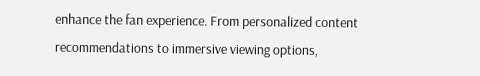enhance the fan experience. From personalized content recommendations to immersive viewing options,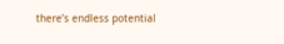there’s endless potential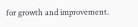for growth and improvement.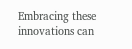Embracing these innovations can